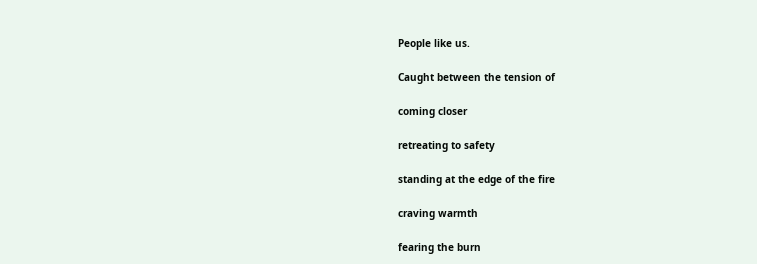People like us.

Caught between the tension of

coming closer

retreating to safety

standing at the edge of the fire

craving warmth

fearing the burn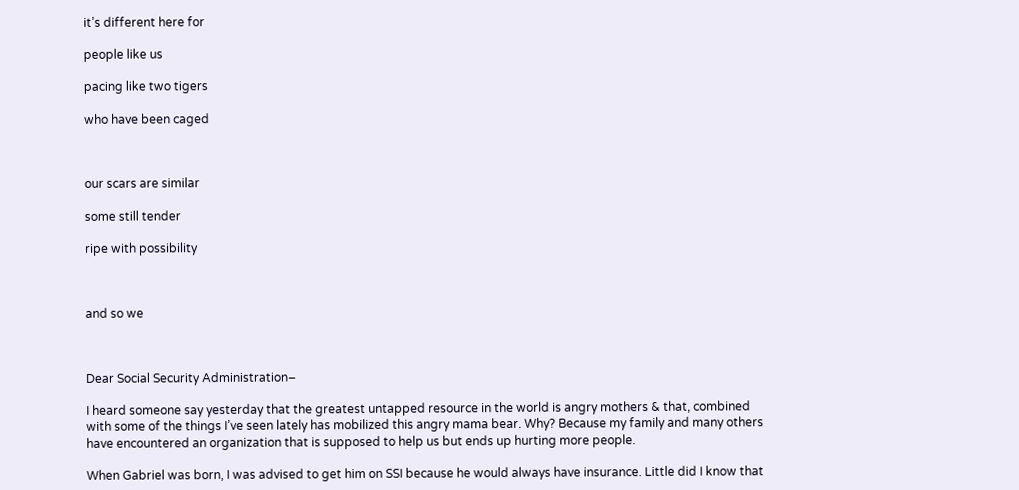it’s different here for

people like us

pacing like two tigers

who have been caged



our scars are similar

some still tender

ripe with possibility



and so we



Dear Social Security Administration–

I heard someone say yesterday that the greatest untapped resource in the world is angry mothers & that, combined with some of the things I’ve seen lately has mobilized this angry mama bear. Why? Because my family and many others have encountered an organization that is supposed to help us but ends up hurting more people.

When Gabriel was born, I was advised to get him on SSI because he would always have insurance. Little did I know that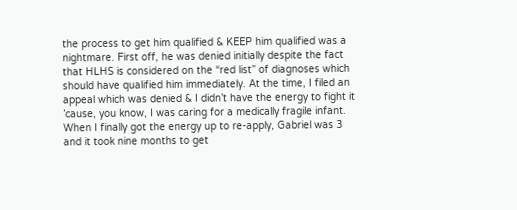the process to get him qualified & KEEP him qualified was a nightmare. First off, he was denied initially despite the fact that HLHS is considered on the “red list” of diagnoses which should have qualified him immediately. At the time, I filed an appeal which was denied & I didn’t have the energy to fight it ’cause, you know, I was caring for a medically fragile infant. When I finally got the energy up to re-apply, Gabriel was 3 and it took nine months to get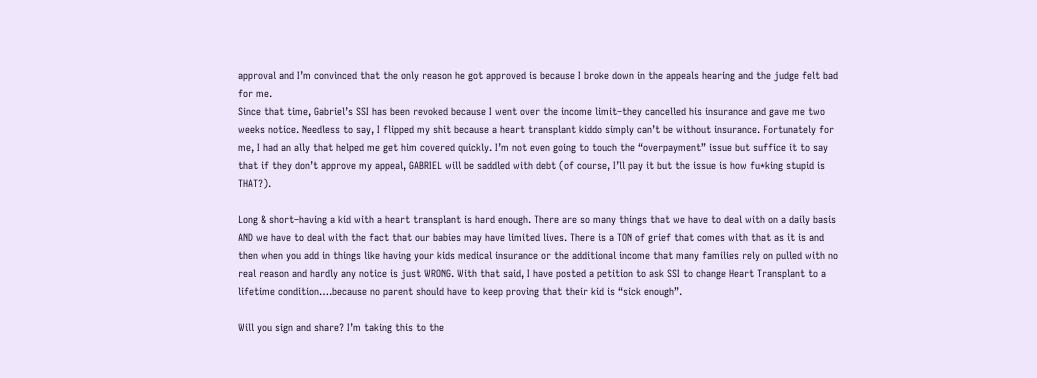approval and I’m convinced that the only reason he got approved is because I broke down in the appeals hearing and the judge felt bad for me.
Since that time, Gabriel’s SSI has been revoked because I went over the income limit–they cancelled his insurance and gave me two weeks notice. Needless to say, I flipped my shit because a heart transplant kiddo simply can’t be without insurance. Fortunately for me, I had an ally that helped me get him covered quickly. I’m not even going to touch the “overpayment” issue but suffice it to say that if they don’t approve my appeal, GABRIEL will be saddled with debt (of course, I’ll pay it but the issue is how fu*king stupid is THAT?).

Long & short–having a kid with a heart transplant is hard enough. There are so many things that we have to deal with on a daily basis AND we have to deal with the fact that our babies may have limited lives. There is a TON of grief that comes with that as it is and then when you add in things like having your kids medical insurance or the additional income that many families rely on pulled with no real reason and hardly any notice is just WRONG. With that said, I have posted a petition to ask SSI to change Heart Transplant to a lifetime condition….because no parent should have to keep proving that their kid is “sick enough”.

Will you sign and share? I’m taking this to the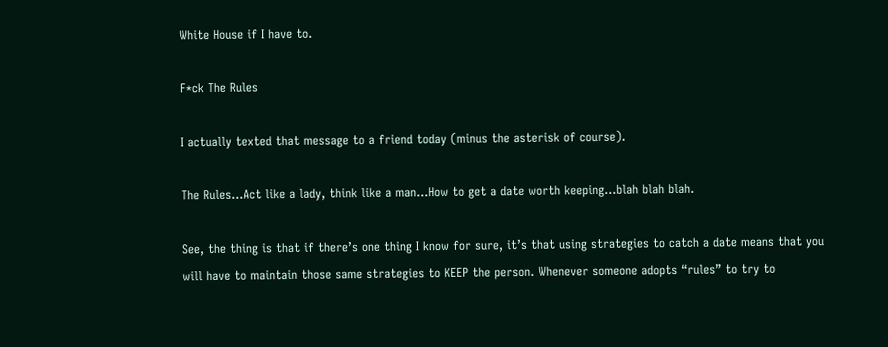White House if I have to.

F*ck The Rules

I actually texted that message to a friend today (minus the asterisk of course).

The Rules…Act like a lady, think like a man…How to get a date worth keeping…blah blah blah.

See, the thing is that if there’s one thing I know for sure, it’s that using strategies to catch a date means that you will have to maintain those same strategies to KEEP the person. Whenever someone adopts “rules” to try to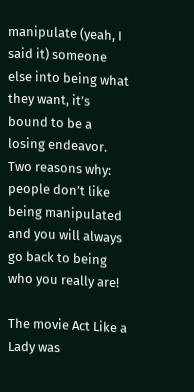manipulate (yeah, I said it) someone else into being what they want, it’s bound to be a losing endeavor. Two reasons why: people don’t like being manipulated and you will always go back to being who you really are!

The movie Act Like a Lady was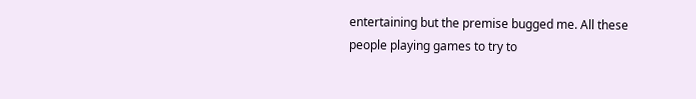entertaining but the premise bugged me. All these people playing games to try to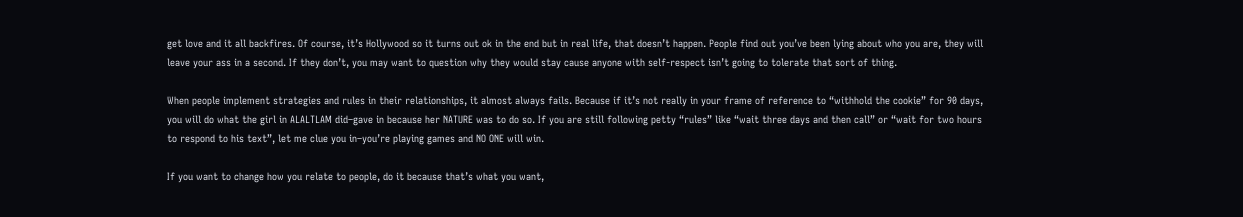get love and it all backfires. Of course, it’s Hollywood so it turns out ok in the end but in real life, that doesn’t happen. People find out you’ve been lying about who you are, they will leave your ass in a second. If they don’t, you may want to question why they would stay cause anyone with self-respect isn’t going to tolerate that sort of thing.

When people implement strategies and rules in their relationships, it almost always fails. Because if it’s not really in your frame of reference to “withhold the cookie” for 90 days, you will do what the girl in ALALTLAM did–gave in because her NATURE was to do so. If you are still following petty “rules” like “wait three days and then call” or “wait for two hours to respond to his text”, let me clue you in–you’re playing games and NO ONE will win.

If you want to change how you relate to people, do it because that’s what you want,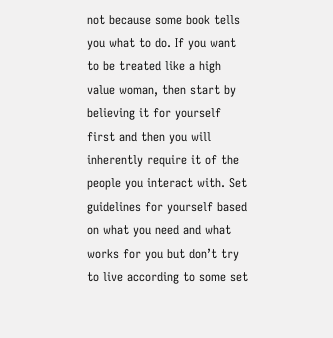not because some book tells you what to do. If you want to be treated like a high value woman, then start by believing it for yourself first and then you will inherently require it of the people you interact with. Set guidelines for yourself based on what you need and what works for you but don’t try to live according to some set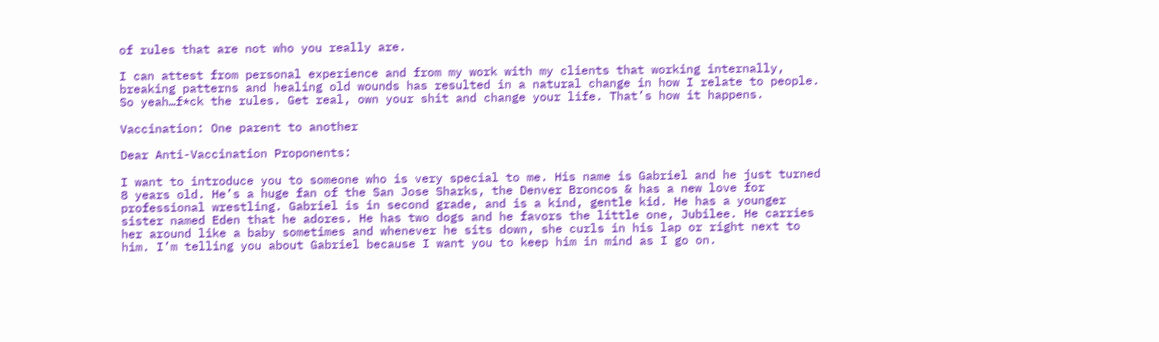of rules that are not who you really are.

I can attest from personal experience and from my work with my clients that working internally, breaking patterns and healing old wounds has resulted in a natural change in how I relate to people. So yeah…f*ck the rules. Get real, own your shit and change your life. That’s how it happens.

Vaccination: One parent to another

Dear Anti-Vaccination Proponents:

I want to introduce you to someone who is very special to me. His name is Gabriel and he just turned 8 years old. He’s a huge fan of the San Jose Sharks, the Denver Broncos & has a new love for professional wrestling. Gabriel is in second grade, and is a kind, gentle kid. He has a younger sister named Eden that he adores. He has two dogs and he favors the little one, Jubilee. He carries her around like a baby sometimes and whenever he sits down, she curls in his lap or right next to him. I’m telling you about Gabriel because I want you to keep him in mind as I go on.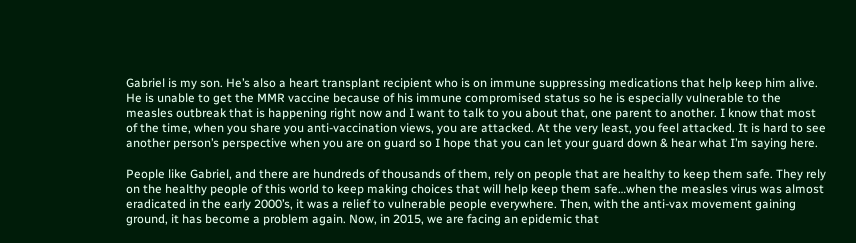Gabriel is my son. He’s also a heart transplant recipient who is on immune suppressing medications that help keep him alive. He is unable to get the MMR vaccine because of his immune compromised status so he is especially vulnerable to the measles outbreak that is happening right now and I want to talk to you about that, one parent to another. I know that most of the time, when you share you anti-vaccination views, you are attacked. At the very least, you feel attacked. It is hard to see another person’s perspective when you are on guard so I hope that you can let your guard down & hear what I’m saying here.

People like Gabriel, and there are hundreds of thousands of them, rely on people that are healthy to keep them safe. They rely on the healthy people of this world to keep making choices that will help keep them safe…when the measles virus was almost eradicated in the early 2000’s, it was a relief to vulnerable people everywhere. Then, with the anti-vax movement gaining ground, it has become a problem again. Now, in 2015, we are facing an epidemic that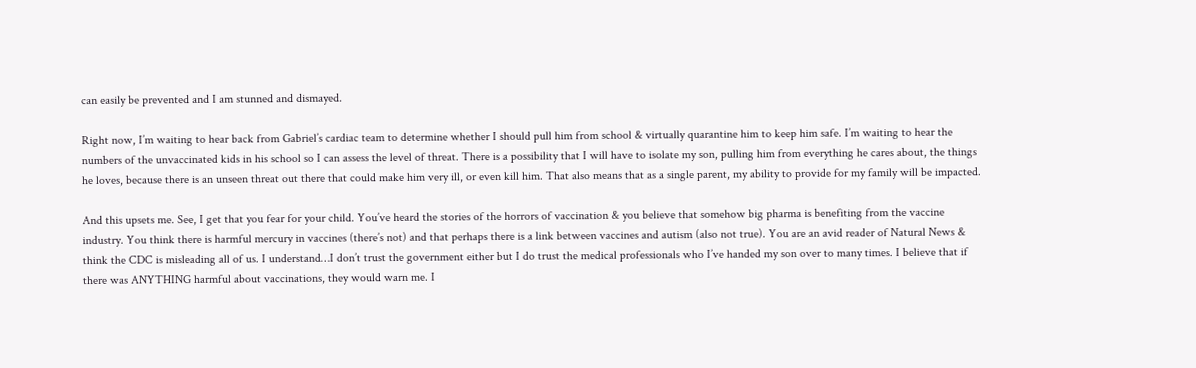can easily be prevented and I am stunned and dismayed.

Right now, I’m waiting to hear back from Gabriel’s cardiac team to determine whether I should pull him from school & virtually quarantine him to keep him safe. I’m waiting to hear the numbers of the unvaccinated kids in his school so I can assess the level of threat. There is a possibility that I will have to isolate my son, pulling him from everything he cares about, the things he loves, because there is an unseen threat out there that could make him very ill, or even kill him. That also means that as a single parent, my ability to provide for my family will be impacted.

And this upsets me. See, I get that you fear for your child. You’ve heard the stories of the horrors of vaccination & you believe that somehow big pharma is benefiting from the vaccine industry. You think there is harmful mercury in vaccines (there’s not) and that perhaps there is a link between vaccines and autism (also not true). You are an avid reader of Natural News & think the CDC is misleading all of us. I understand…I don’t trust the government either but I do trust the medical professionals who I’ve handed my son over to many times. I believe that if there was ANYTHING harmful about vaccinations, they would warn me. I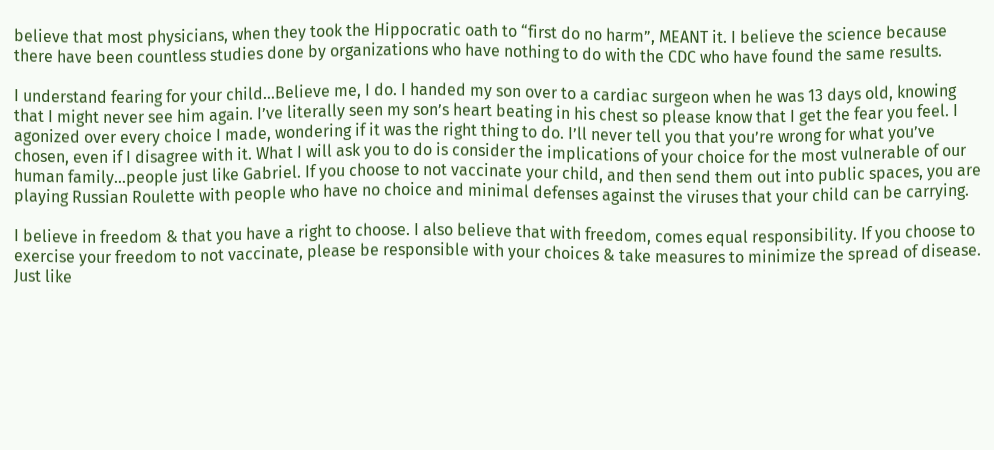believe that most physicians, when they took the Hippocratic oath to “first do no harm”, MEANT it. I believe the science because there have been countless studies done by organizations who have nothing to do with the CDC who have found the same results.

I understand fearing for your child…Believe me, I do. I handed my son over to a cardiac surgeon when he was 13 days old, knowing that I might never see him again. I’ve literally seen my son’s heart beating in his chest so please know that I get the fear you feel. I agonized over every choice I made, wondering if it was the right thing to do. I’ll never tell you that you’re wrong for what you’ve chosen, even if I disagree with it. What I will ask you to do is consider the implications of your choice for the most vulnerable of our human family…people just like Gabriel. If you choose to not vaccinate your child, and then send them out into public spaces, you are playing Russian Roulette with people who have no choice and minimal defenses against the viruses that your child can be carrying.

I believe in freedom & that you have a right to choose. I also believe that with freedom, comes equal responsibility. If you choose to exercise your freedom to not vaccinate, please be responsible with your choices & take measures to minimize the spread of disease. Just like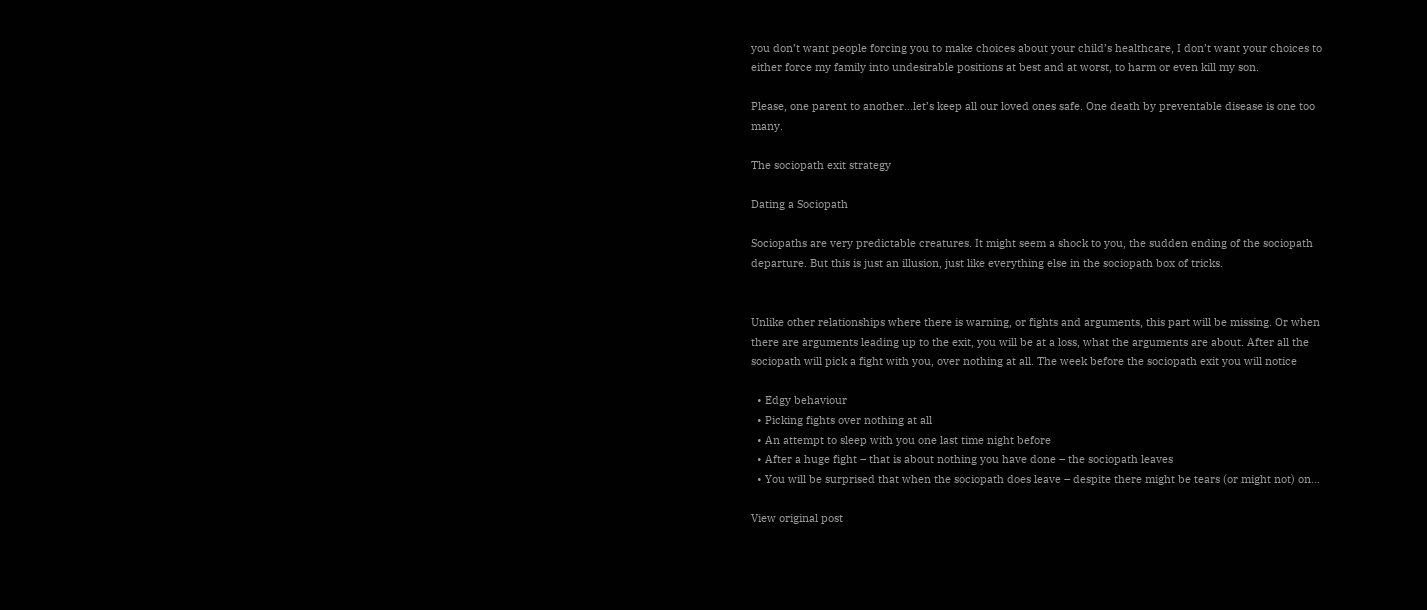you don’t want people forcing you to make choices about your child’s healthcare, I don’t want your choices to either force my family into undesirable positions at best and at worst, to harm or even kill my son.

Please, one parent to another…let’s keep all our loved ones safe. One death by preventable disease is one too many.

The sociopath exit strategy

Dating a Sociopath

Sociopaths are very predictable creatures. It might seem a shock to you, the sudden ending of the sociopath departure. But this is just an illusion, just like everything else in the sociopath box of tricks.


Unlike other relationships where there is warning, or fights and arguments, this part will be missing. Or when there are arguments leading up to the exit, you will be at a loss, what the arguments are about. After all the sociopath will pick a fight with you, over nothing at all. The week before the sociopath exit you will notice

  • Edgy behaviour
  • Picking fights over nothing at all
  • An attempt to sleep with you one last time night before
  • After a huge fight – that is about nothing you have done – the sociopath leaves
  • You will be surprised that when the sociopath does leave – despite there might be tears (or might not) on…

View original post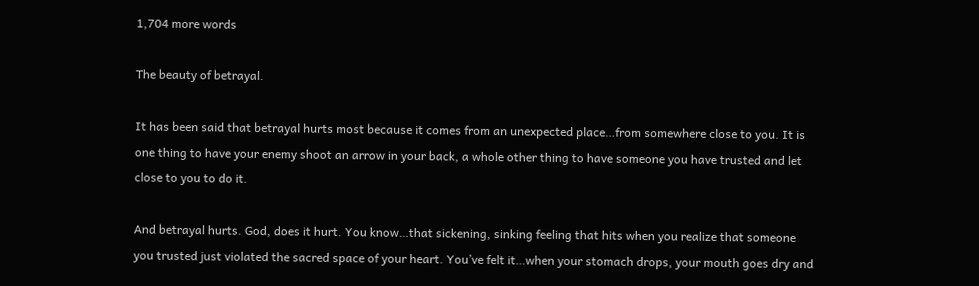1,704 more words

The beauty of betrayal.

It has been said that betrayal hurts most because it comes from an unexpected place…from somewhere close to you. It is one thing to have your enemy shoot an arrow in your back, a whole other thing to have someone you have trusted and let close to you to do it.

And betrayal hurts. God, does it hurt. You know…that sickening, sinking feeling that hits when you realize that someone you trusted just violated the sacred space of your heart. You’ve felt it…when your stomach drops, your mouth goes dry and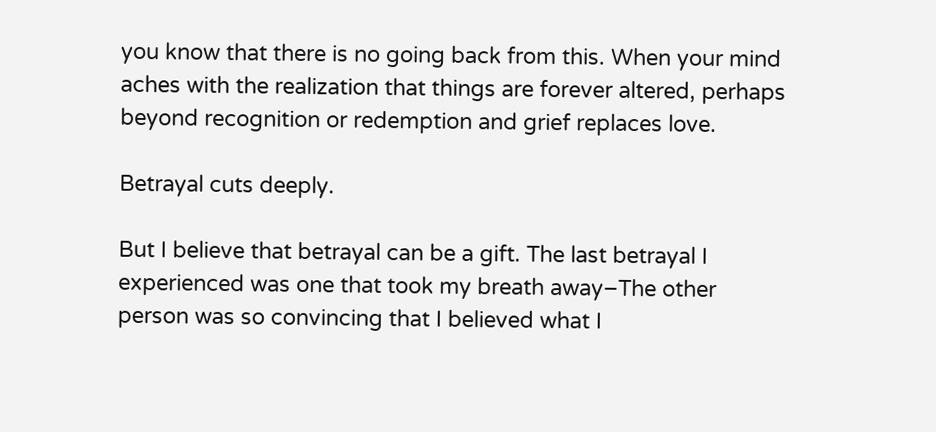you know that there is no going back from this. When your mind aches with the realization that things are forever altered, perhaps beyond recognition or redemption and grief replaces love.

Betrayal cuts deeply.

But I believe that betrayal can be a gift. The last betrayal I experienced was one that took my breath away–The other person was so convincing that I believed what I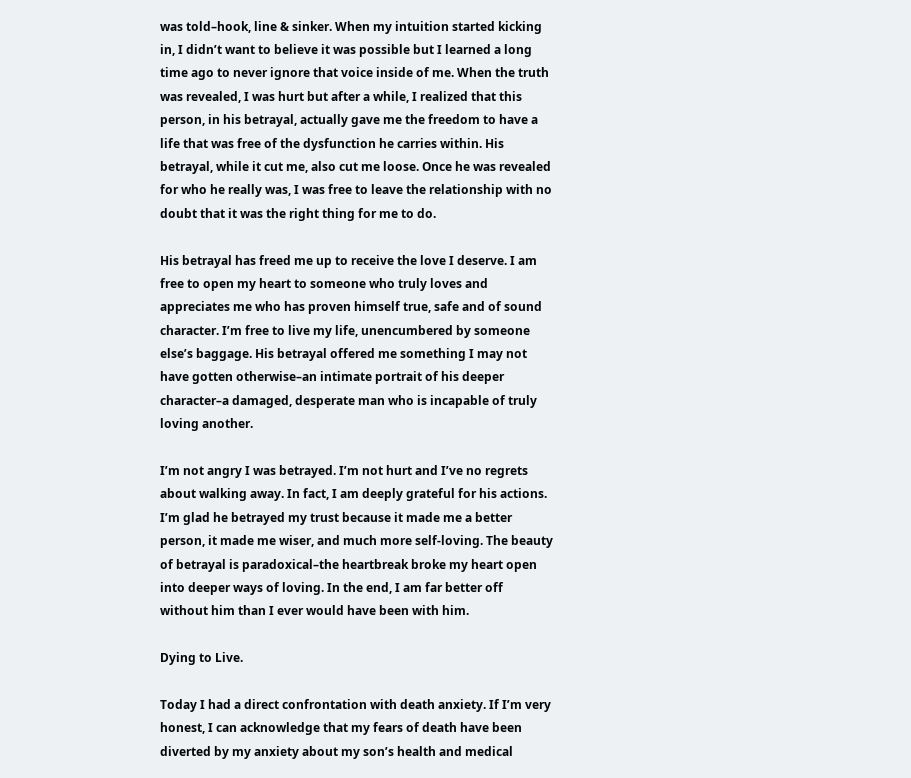was told–hook, line & sinker. When my intuition started kicking in, I didn’t want to believe it was possible but I learned a long time ago to never ignore that voice inside of me. When the truth was revealed, I was hurt but after a while, I realized that this person, in his betrayal, actually gave me the freedom to have a life that was free of the dysfunction he carries within. His betrayal, while it cut me, also cut me loose. Once he was revealed for who he really was, I was free to leave the relationship with no doubt that it was the right thing for me to do.

His betrayal has freed me up to receive the love I deserve. I am free to open my heart to someone who truly loves and appreciates me who has proven himself true, safe and of sound character. I’m free to live my life, unencumbered by someone else’s baggage. His betrayal offered me something I may not have gotten otherwise–an intimate portrait of his deeper character–a damaged, desperate man who is incapable of truly loving another.

I’m not angry I was betrayed. I’m not hurt and I’ve no regrets about walking away. In fact, I am deeply grateful for his actions. I’m glad he betrayed my trust because it made me a better person, it made me wiser, and much more self-loving. The beauty of betrayal is paradoxical–the heartbreak broke my heart open into deeper ways of loving. In the end, I am far better off without him than I ever would have been with him.

Dying to Live.

Today I had a direct confrontation with death anxiety. If I’m very honest, I can acknowledge that my fears of death have been diverted by my anxiety about my son’s health and medical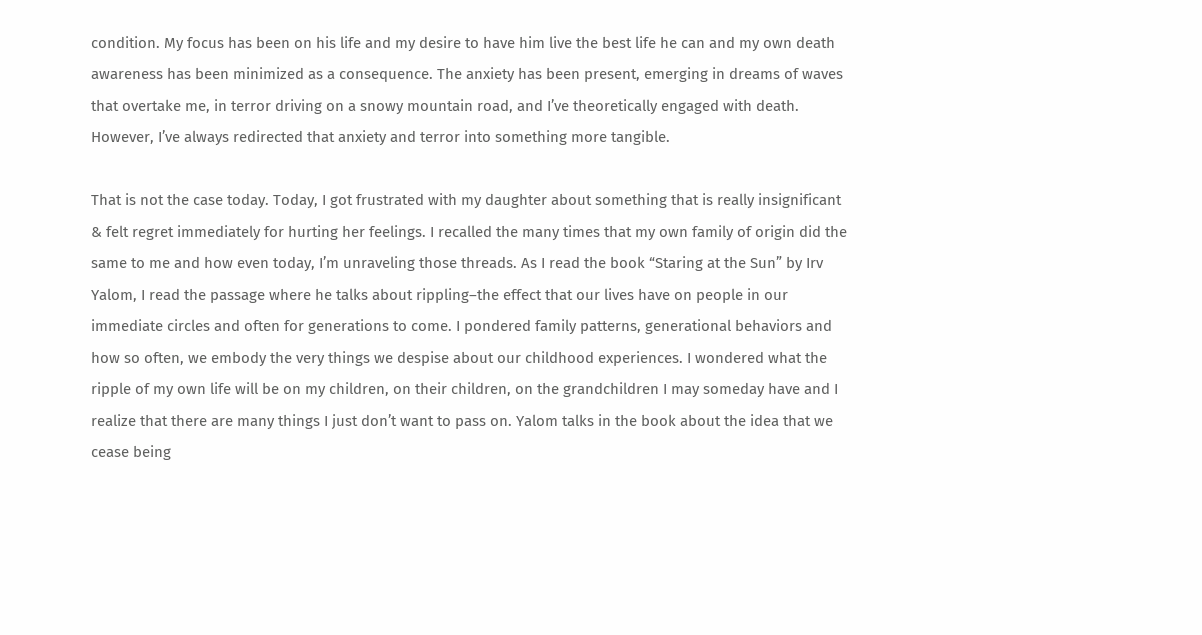condition. My focus has been on his life and my desire to have him live the best life he can and my own death awareness has been minimized as a consequence. The anxiety has been present, emerging in dreams of waves that overtake me, in terror driving on a snowy mountain road, and I’ve theoretically engaged with death. However, I’ve always redirected that anxiety and terror into something more tangible.

That is not the case today. Today, I got frustrated with my daughter about something that is really insignificant & felt regret immediately for hurting her feelings. I recalled the many times that my own family of origin did the same to me and how even today, I’m unraveling those threads. As I read the book “Staring at the Sun” by Irv Yalom, I read the passage where he talks about rippling–the effect that our lives have on people in our immediate circles and often for generations to come. I pondered family patterns, generational behaviors and how so often, we embody the very things we despise about our childhood experiences. I wondered what the ripple of my own life will be on my children, on their children, on the grandchildren I may someday have and I realize that there are many things I just don’t want to pass on. Yalom talks in the book about the idea that we cease being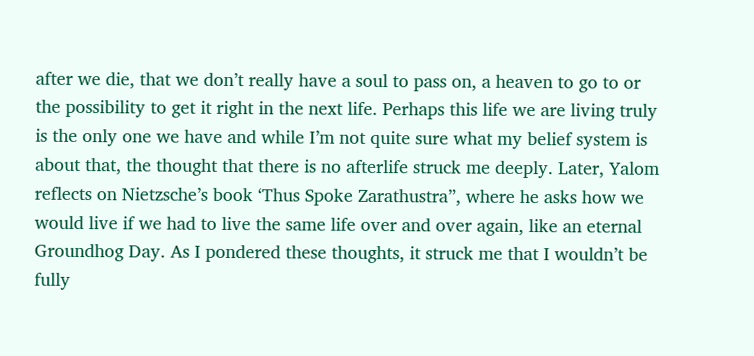after we die, that we don’t really have a soul to pass on, a heaven to go to or the possibility to get it right in the next life. Perhaps this life we are living truly is the only one we have and while I’m not quite sure what my belief system is about that, the thought that there is no afterlife struck me deeply. Later, Yalom reflects on Nietzsche’s book ‘Thus Spoke Zarathustra”, where he asks how we would live if we had to live the same life over and over again, like an eternal Groundhog Day. As I pondered these thoughts, it struck me that I wouldn’t be fully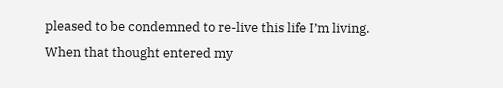pleased to be condemned to re-live this life I’m living. When that thought entered my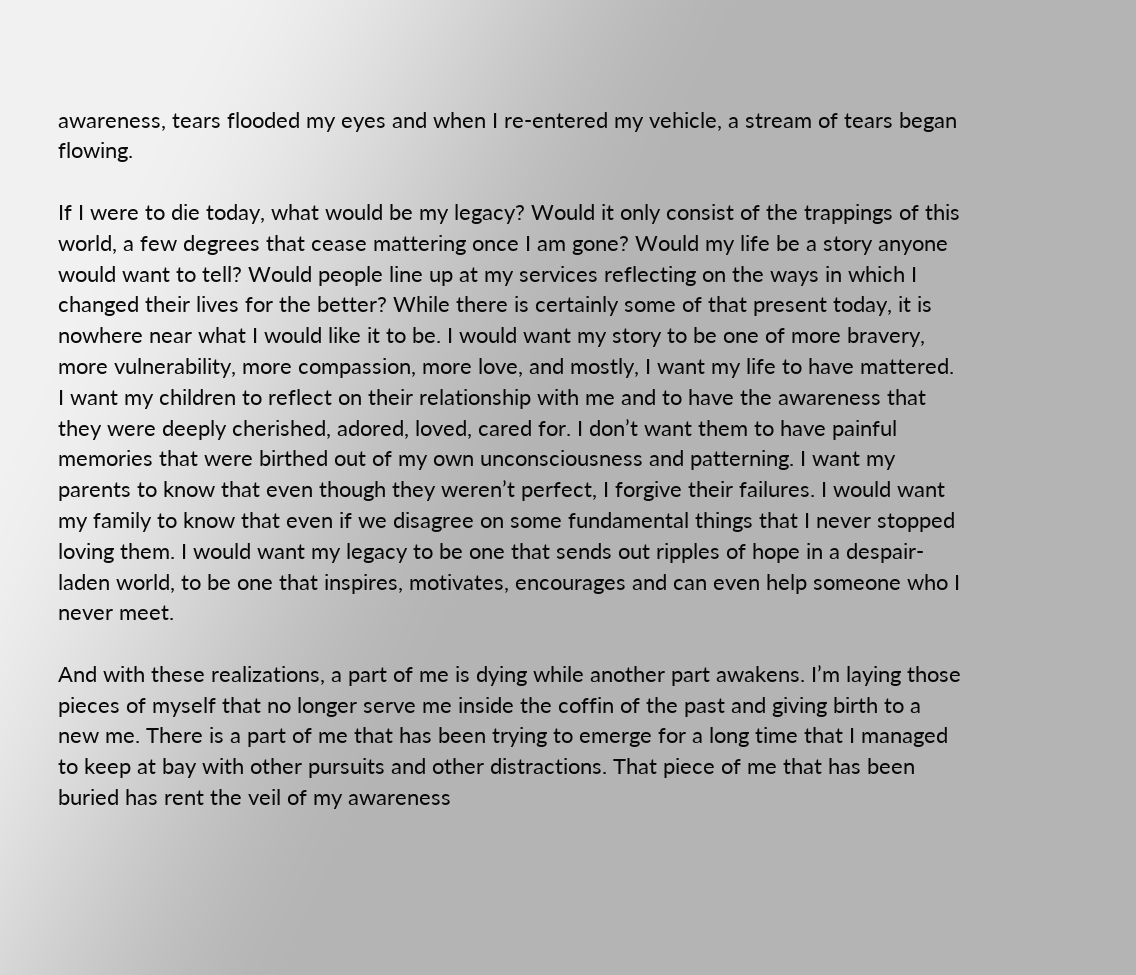awareness, tears flooded my eyes and when I re-entered my vehicle, a stream of tears began flowing.

If I were to die today, what would be my legacy? Would it only consist of the trappings of this world, a few degrees that cease mattering once I am gone? Would my life be a story anyone would want to tell? Would people line up at my services reflecting on the ways in which I changed their lives for the better? While there is certainly some of that present today, it is nowhere near what I would like it to be. I would want my story to be one of more bravery, more vulnerability, more compassion, more love, and mostly, I want my life to have mattered. I want my children to reflect on their relationship with me and to have the awareness that they were deeply cherished, adored, loved, cared for. I don’t want them to have painful memories that were birthed out of my own unconsciousness and patterning. I want my parents to know that even though they weren’t perfect, I forgive their failures. I would want my family to know that even if we disagree on some fundamental things that I never stopped loving them. I would want my legacy to be one that sends out ripples of hope in a despair-laden world, to be one that inspires, motivates, encourages and can even help someone who I never meet.

And with these realizations, a part of me is dying while another part awakens. I’m laying those pieces of myself that no longer serve me inside the coffin of the past and giving birth to a new me. There is a part of me that has been trying to emerge for a long time that I managed to keep at bay with other pursuits and other distractions. That piece of me that has been buried has rent the veil of my awareness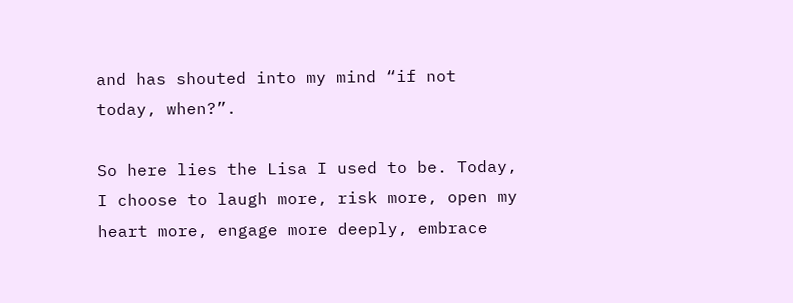and has shouted into my mind “if not today, when?”.

So here lies the Lisa I used to be. Today, I choose to laugh more, risk more, open my heart more, engage more deeply, embrace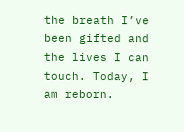the breath I’ve been gifted and the lives I can touch. Today, I am reborn.